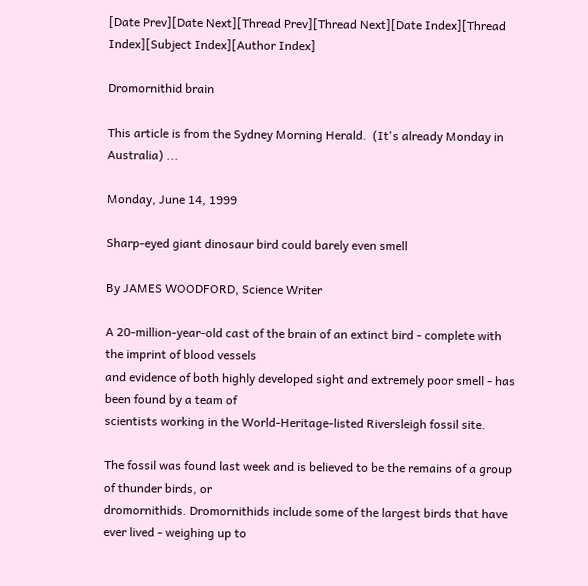[Date Prev][Date Next][Thread Prev][Thread Next][Date Index][Thread Index][Subject Index][Author Index]

Dromornithid brain

This article is from the Sydney Morning Herald.  (It's already Monday in
Australia) ...

Monday, June 14, 1999

Sharp-eyed giant dinosaur bird could barely even smell

By JAMES WOODFORD, Science Writer

A 20-million-year-old cast of the brain of an extinct bird - complete with
the imprint of blood vessels
and evidence of both highly developed sight and extremely poor smell - has
been found by a team of
scientists working in the World-Heritage-listed Riversleigh fossil site.

The fossil was found last week and is believed to be the remains of a group
of thunder birds, or
dromornithids. Dromornithids include some of the largest birds that have
ever lived - weighing up to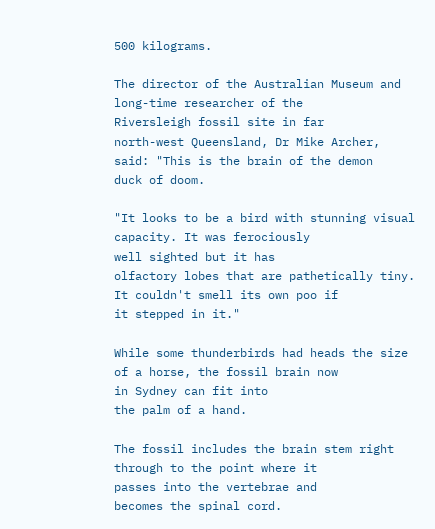500 kilograms.

The director of the Australian Museum and long-time researcher of the
Riversleigh fossil site in far
north-west Queensland, Dr Mike Archer, said: "This is the brain of the demon
duck of doom.

"It looks to be a bird with stunning visual capacity. It was ferociously
well sighted but it has
olfactory lobes that are pathetically tiny. It couldn't smell its own poo if
it stepped in it."

While some thunderbirds had heads the size of a horse, the fossil brain now
in Sydney can fit into
the palm of a hand.

The fossil includes the brain stem right through to the point where it
passes into the vertebrae and
becomes the spinal cord.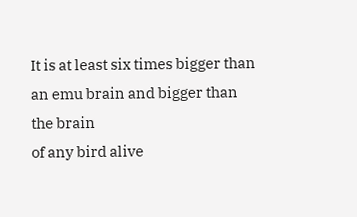It is at least six times bigger than an emu brain and bigger than the brain
of any bird alive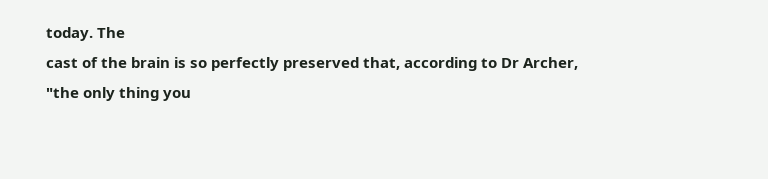today. The
cast of the brain is so perfectly preserved that, according to Dr Archer,
"the only thing you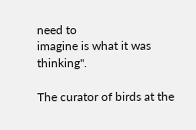need to
imagine is what it was thinking".

The curator of birds at the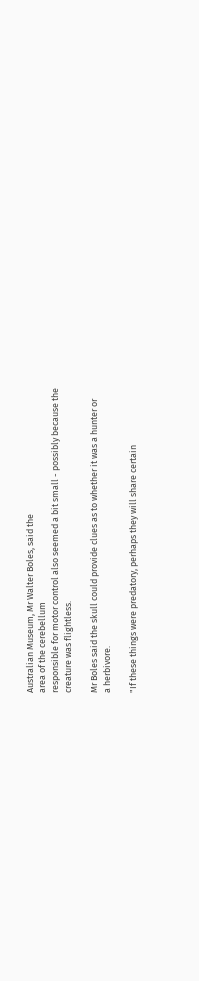Australian Museum, Mr Walter Boles, said the
area of the cerebellum
responsible for motor control also seemed a bit small - possibly because the
creature was flightless.

Mr Boles said the skull could provide clues as to whether it was a hunter or
a herbivore.

"If these things were predatory, perhaps they will share certain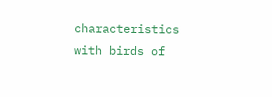characteristics with birds of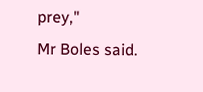prey,"
Mr Boles said.